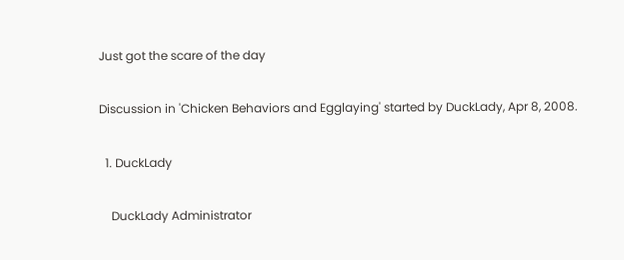Just got the scare of the day

Discussion in 'Chicken Behaviors and Egglaying' started by DuckLady, Apr 8, 2008.

  1. DuckLady

    DuckLady Administrator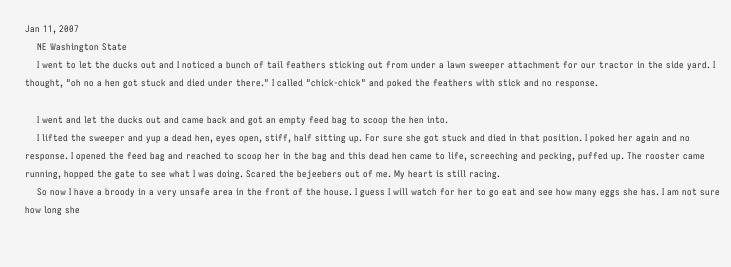Jan 11, 2007
    NE Washington State
    I went to let the ducks out and I noticed a bunch of tail feathers sticking out from under a lawn sweeper attachment for our tractor in the side yard. I thought, "oh no a hen got stuck and died under there." I called "chick-chick" and poked the feathers with stick and no response.

    I went and let the ducks out and came back and got an empty feed bag to scoop the hen into.
    I lifted the sweeper and yup a dead hen, eyes open, stiff, half sitting up. For sure she got stuck and died in that position. I poked her again and no response. I opened the feed bag and reached to scoop her in the bag and this dead hen came to life, screeching and pecking, puffed up. The rooster came running, hopped the gate to see what I was doing. Scared the bejeebers out of me. My heart is still racing.
    So now I have a broody in a very unsafe area in the front of the house. I guess I will watch for her to go eat and see how many eggs she has. I am not sure how long she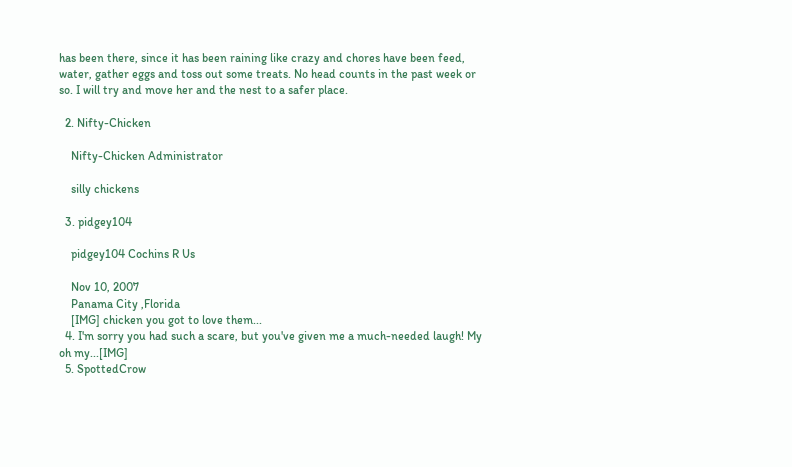has been there, since it has been raining like crazy and chores have been feed, water, gather eggs and toss out some treats. No head counts in the past week or so. I will try and move her and the nest to a safer place.

  2. Nifty-Chicken

    Nifty-Chicken Administrator

    silly chickens

  3. pidgey104

    pidgey104 Cochins R Us

    Nov 10, 2007
    Panama City ,Florida
    [IMG] chicken you got to love them...
  4. I'm sorry you had such a scare, but you've given me a much-needed laugh! My oh my...[IMG]
  5. SpottedCrow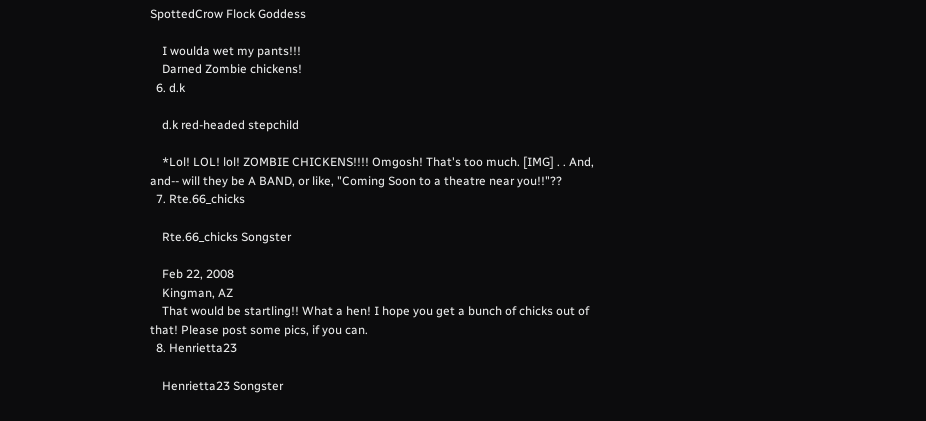SpottedCrow Flock Goddess

    I woulda wet my pants!!!
    Darned Zombie chickens!
  6. d.k

    d.k red-headed stepchild

    *Lol! LOL! lol! ZOMBIE CHICKENS!!!! Omgosh! That's too much. [IMG] . . And, and-- will they be A BAND, or like, "Coming Soon to a theatre near you!!"??
  7. Rte.66_chicks

    Rte.66_chicks Songster

    Feb 22, 2008
    Kingman, AZ
    That would be startling!! What a hen! I hope you get a bunch of chicks out of that! Please post some pics, if you can.
  8. Henrietta23

    Henrietta23 Songster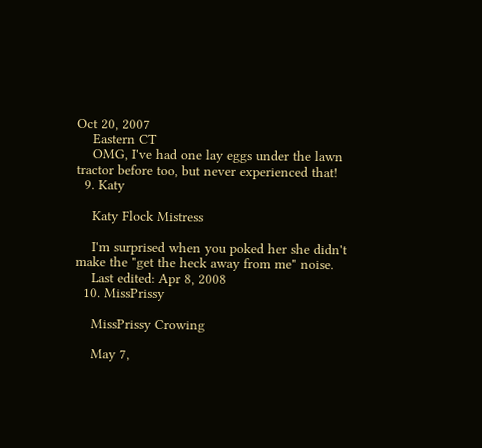Oct 20, 2007
    Eastern CT
    OMG, I've had one lay eggs under the lawn tractor before too, but never experienced that!
  9. Katy

    Katy Flock Mistress

    I'm surprised when you poked her she didn't make the "get the heck away from me" noise.
    Last edited: Apr 8, 2008
  10. MissPrissy

    MissPrissy Crowing

    May 7,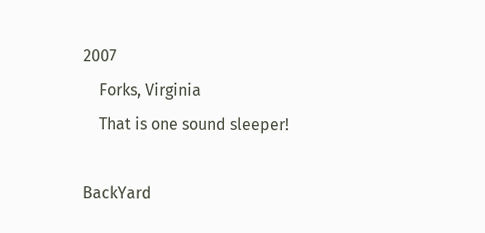2007
    Forks, Virginia
    That is one sound sleeper!

BackYard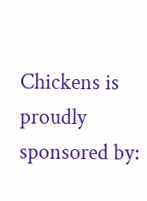Chickens is proudly sponsored by: